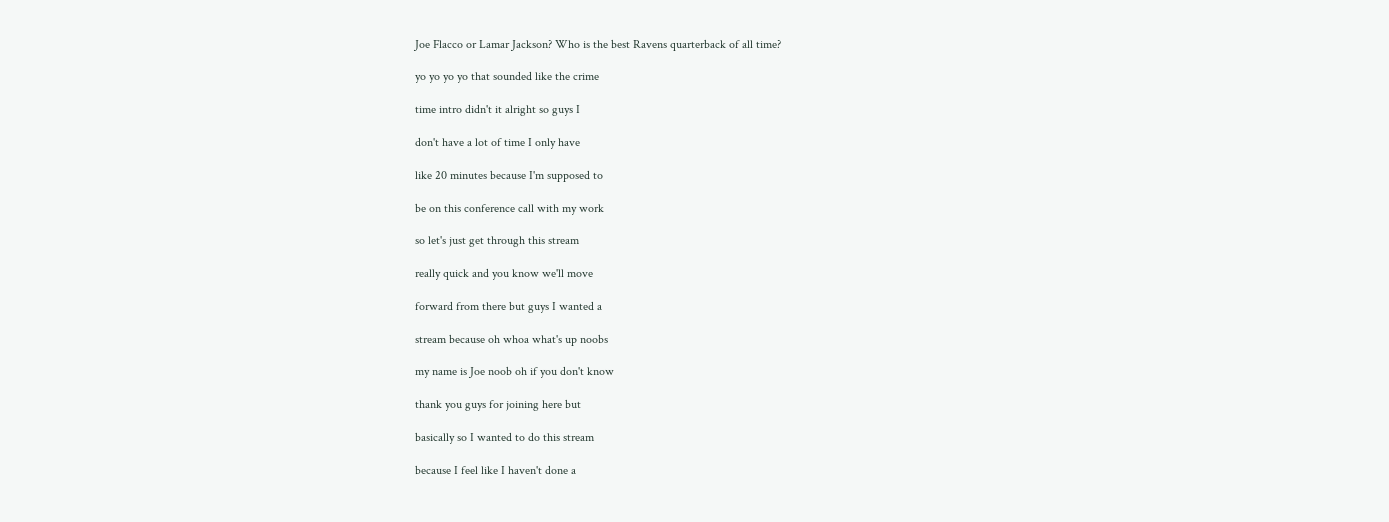Joe Flacco or Lamar Jackson? Who is the best Ravens quarterback of all time?

yo yo yo yo that sounded like the crime

time intro didn't it alright so guys I

don't have a lot of time I only have

like 20 minutes because I'm supposed to

be on this conference call with my work

so let's just get through this stream

really quick and you know we'll move

forward from there but guys I wanted a

stream because oh whoa what's up noobs

my name is Joe noob oh if you don't know

thank you guys for joining here but

basically so I wanted to do this stream

because I feel like I haven't done a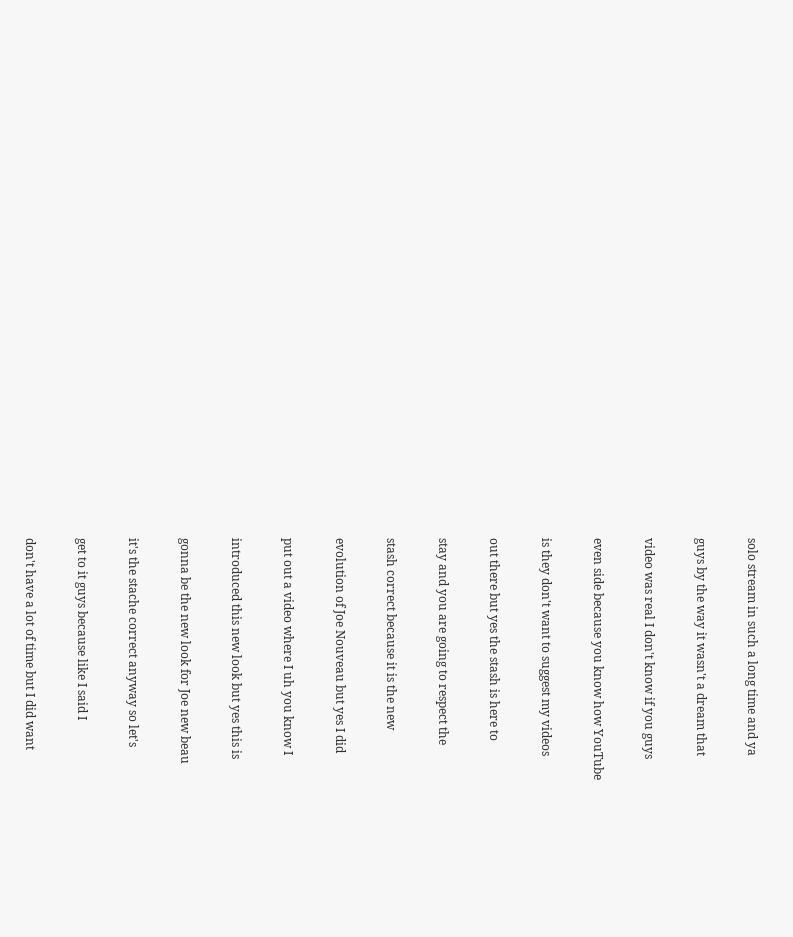solo stream in such a long time and ya

guys by the way it wasn't a dream that

video was real I don't know if you guys

even side because you know how YouTube

is they don't want to suggest my videos

out there but yes the stash is here to

stay and you are going to respect the

stash correct because it is the new

evolution of Joe Nouveau but yes I did

put out a video where I uh you know I

introduced this new look but yes this is

gonna be the new look for Joe new beau

it's the stache correct anyway so let's

get to it guys because like I said I

don't have a lot of time but I did want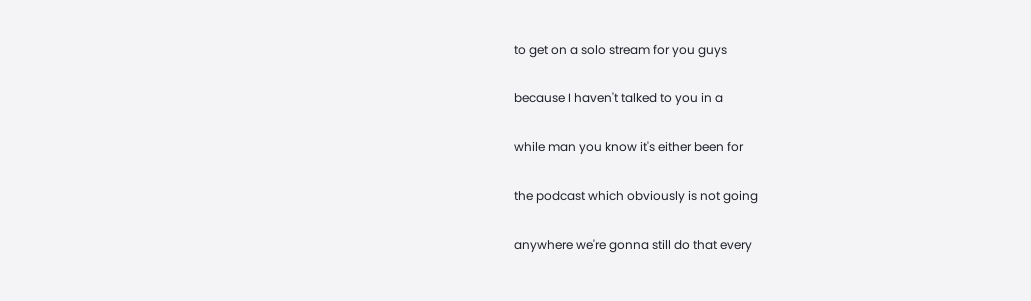to get on a solo stream for you guys

because I haven't talked to you in a

while man you know it's either been for

the podcast which obviously is not going

anywhere we're gonna still do that every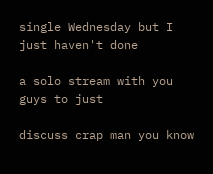single Wednesday but I just haven't done

a solo stream with you guys to just

discuss crap man you know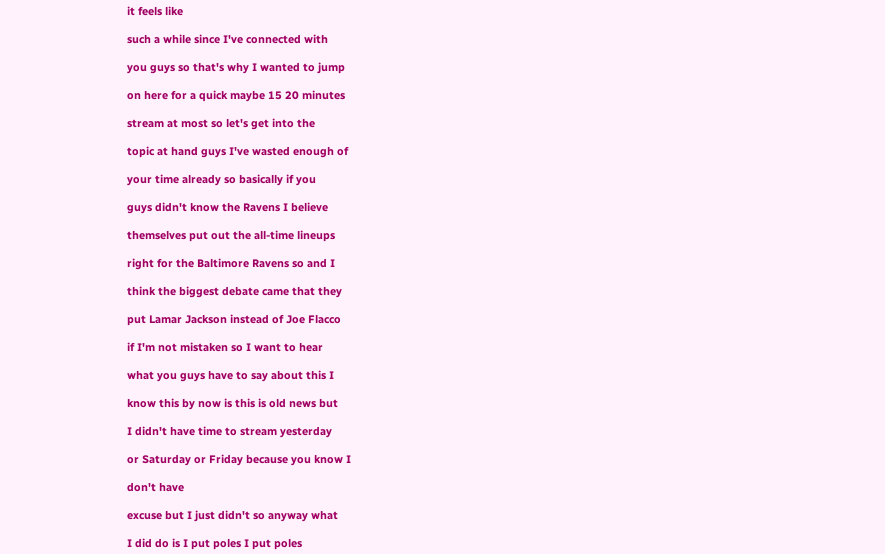it feels like

such a while since I've connected with

you guys so that's why I wanted to jump

on here for a quick maybe 15 20 minutes

stream at most so let's get into the

topic at hand guys I've wasted enough of

your time already so basically if you

guys didn't know the Ravens I believe

themselves put out the all-time lineups

right for the Baltimore Ravens so and I

think the biggest debate came that they

put Lamar Jackson instead of Joe Flacco

if I'm not mistaken so I want to hear

what you guys have to say about this I

know this by now is this is old news but

I didn't have time to stream yesterday

or Saturday or Friday because you know I

don't have

excuse but I just didn't so anyway what

I did do is I put poles I put poles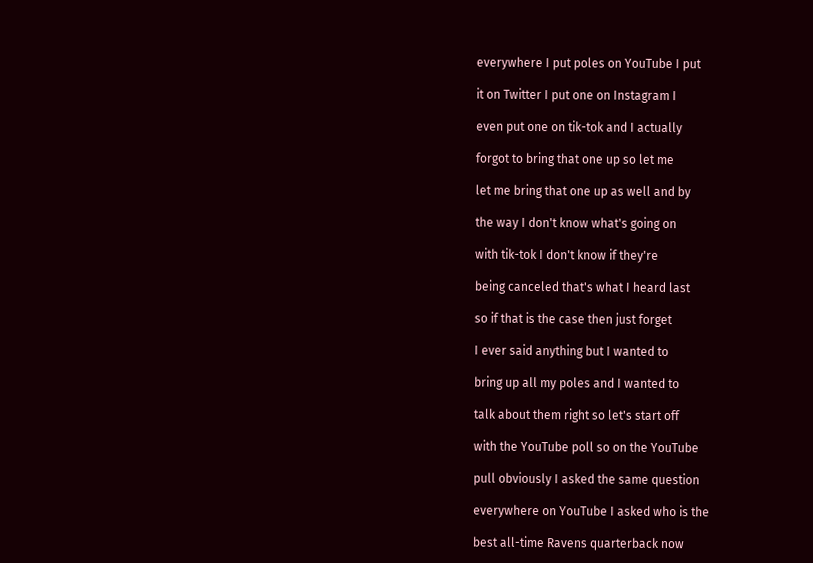everywhere I put poles on YouTube I put

it on Twitter I put one on Instagram I

even put one on tik-tok and I actually

forgot to bring that one up so let me

let me bring that one up as well and by

the way I don't know what's going on

with tik-tok I don't know if they're

being canceled that's what I heard last

so if that is the case then just forget

I ever said anything but I wanted to

bring up all my poles and I wanted to

talk about them right so let's start off

with the YouTube poll so on the YouTube

pull obviously I asked the same question

everywhere on YouTube I asked who is the

best all-time Ravens quarterback now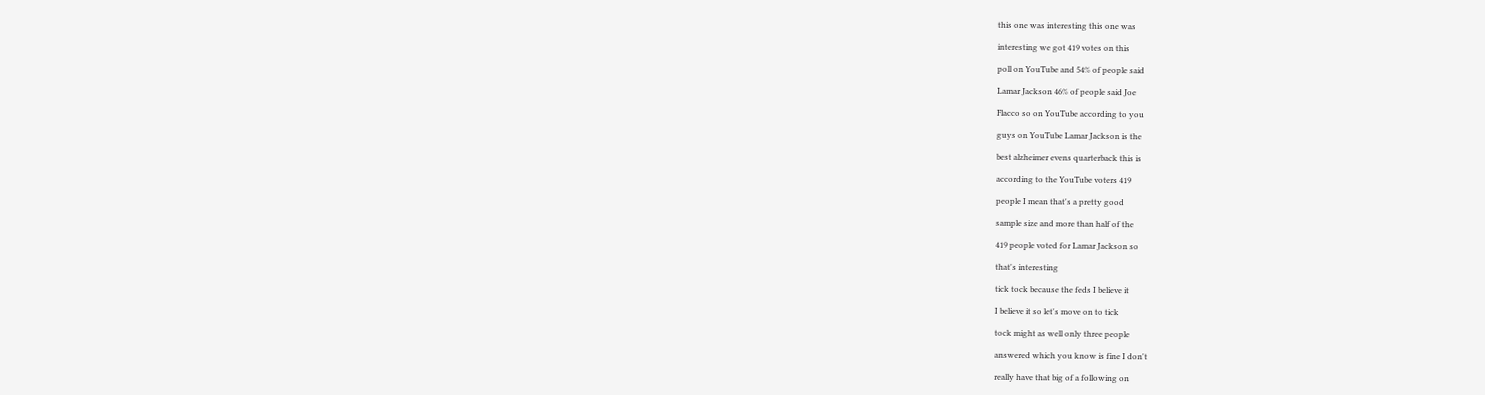this one was interesting this one was

interesting we got 419 votes on this

poll on YouTube and 54% of people said

Lamar Jackson 46% of people said Joe

Flacco so on YouTube according to you

guys on YouTube Lamar Jackson is the

best alzheimer evens quarterback this is

according to the YouTube voters 419

people I mean that's a pretty good

sample size and more than half of the

419 people voted for Lamar Jackson so

that's interesting

tick tock because the feds I believe it

I believe it so let's move on to tick

tock might as well only three people

answered which you know is fine I don't

really have that big of a following on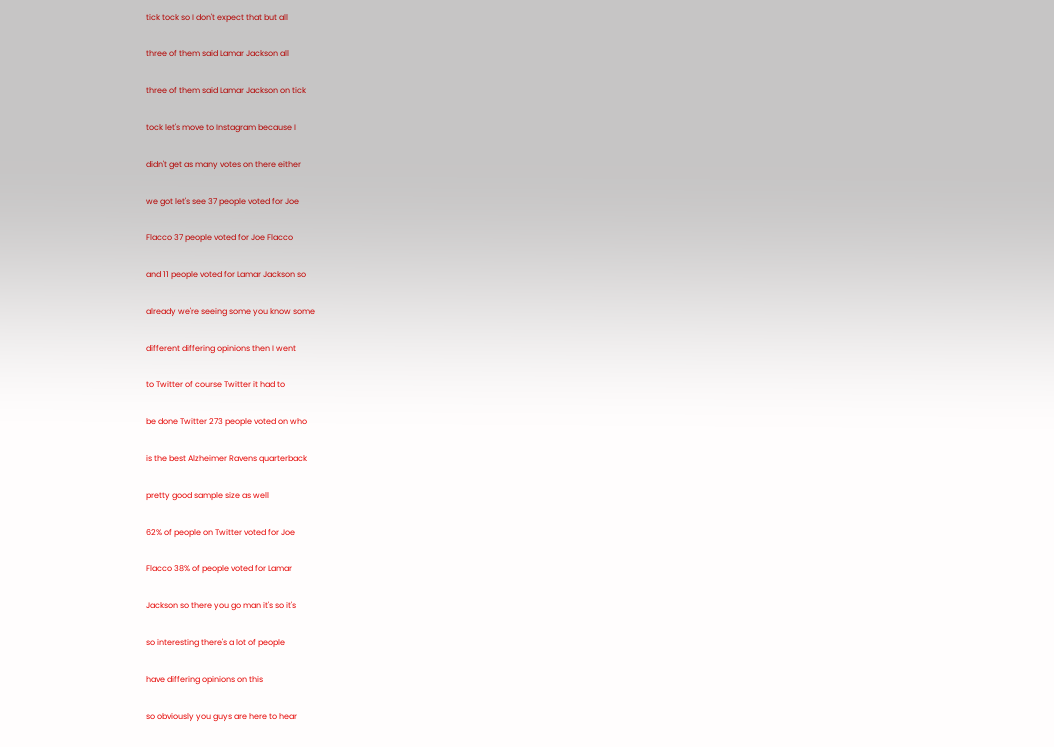tick tock so I don't expect that but all

three of them said Lamar Jackson all

three of them said Lamar Jackson on tick

tock let's move to Instagram because I

didn't get as many votes on there either

we got let's see 37 people voted for Joe

Flacco 37 people voted for Joe Flacco

and 11 people voted for Lamar Jackson so

already we're seeing some you know some

different differing opinions then I went

to Twitter of course Twitter it had to

be done Twitter 273 people voted on who

is the best Alzheimer Ravens quarterback

pretty good sample size as well

62% of people on Twitter voted for Joe

Flacco 38% of people voted for Lamar

Jackson so there you go man it's so it's

so interesting there's a lot of people

have differing opinions on this

so obviously you guys are here to hear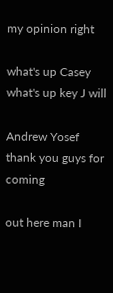my opinion right

what's up Casey what's up key J will

Andrew Yosef thank you guys for coming

out here man I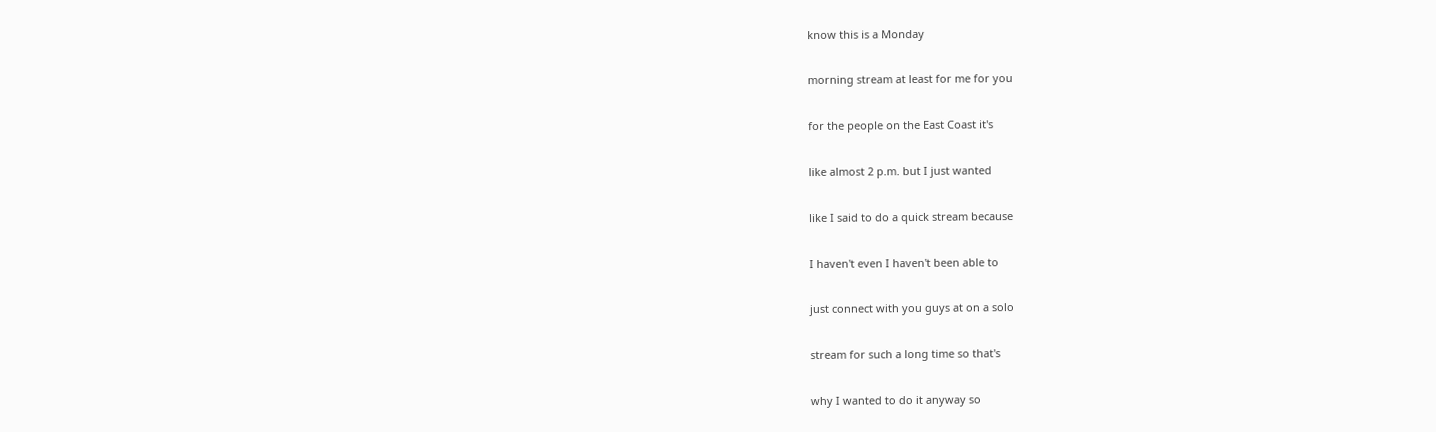know this is a Monday

morning stream at least for me for you

for the people on the East Coast it's

like almost 2 p.m. but I just wanted

like I said to do a quick stream because

I haven't even I haven't been able to

just connect with you guys at on a solo

stream for such a long time so that's

why I wanted to do it anyway so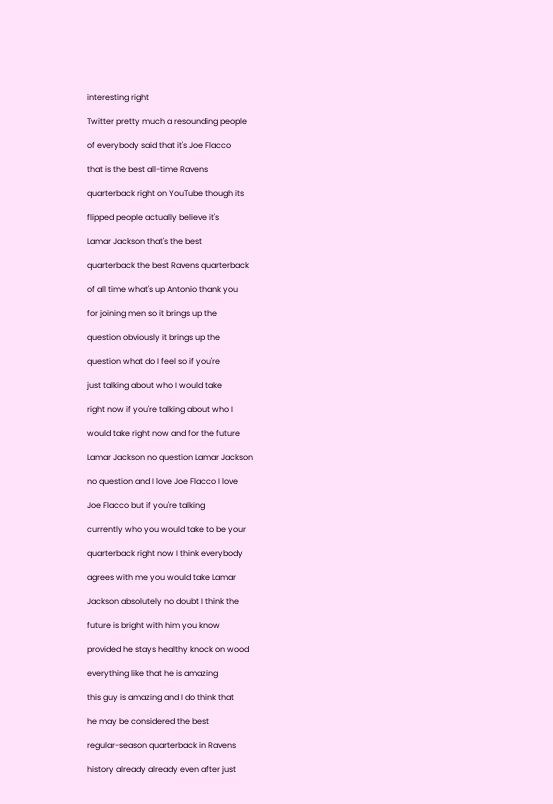interesting right

Twitter pretty much a resounding people

of everybody said that it's Joe Flacco

that is the best all-time Ravens

quarterback right on YouTube though its

flipped people actually believe it's

Lamar Jackson that's the best

quarterback the best Ravens quarterback

of all time what's up Antonio thank you

for joining men so it brings up the

question obviously it brings up the

question what do I feel so if you're

just talking about who I would take

right now if you're talking about who I

would take right now and for the future

Lamar Jackson no question Lamar Jackson

no question and I love Joe Flacco I love

Joe Flacco but if you're talking

currently who you would take to be your

quarterback right now I think everybody

agrees with me you would take Lamar

Jackson absolutely no doubt I think the

future is bright with him you know

provided he stays healthy knock on wood

everything like that he is amazing

this guy is amazing and I do think that

he may be considered the best

regular-season quarterback in Ravens

history already already even after just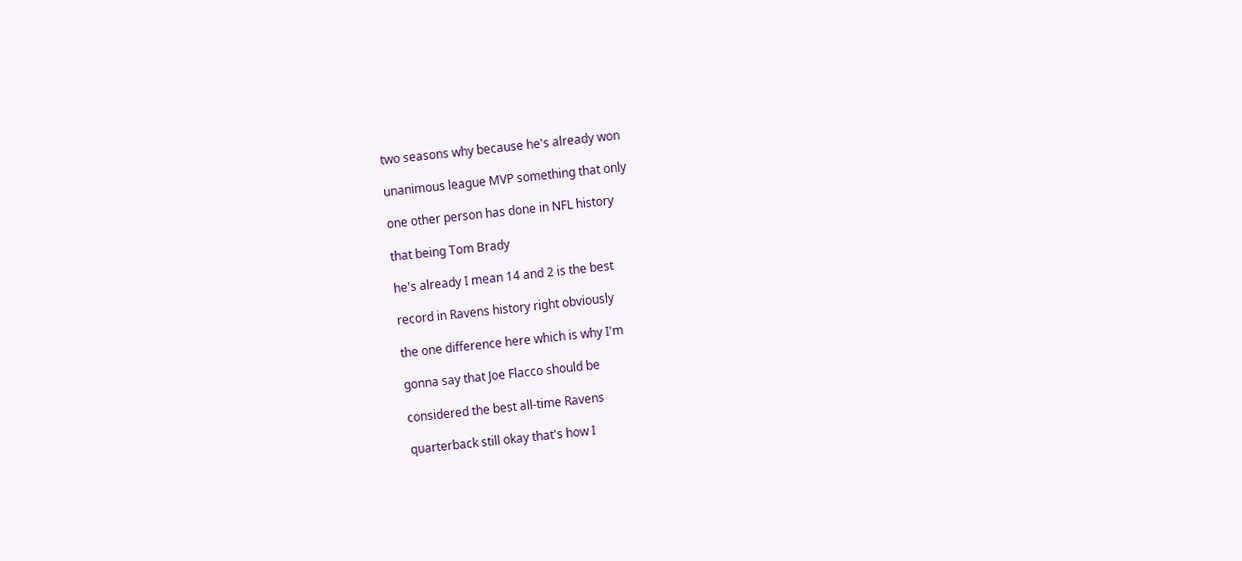two seasons why because he's already won

unanimous league MVP something that only

one other person has done in NFL history

that being Tom Brady

he's already I mean 14 and 2 is the best

record in Ravens history right obviously

the one difference here which is why I'm

gonna say that Joe Flacco should be

considered the best all-time Ravens

quarterback still okay that's how I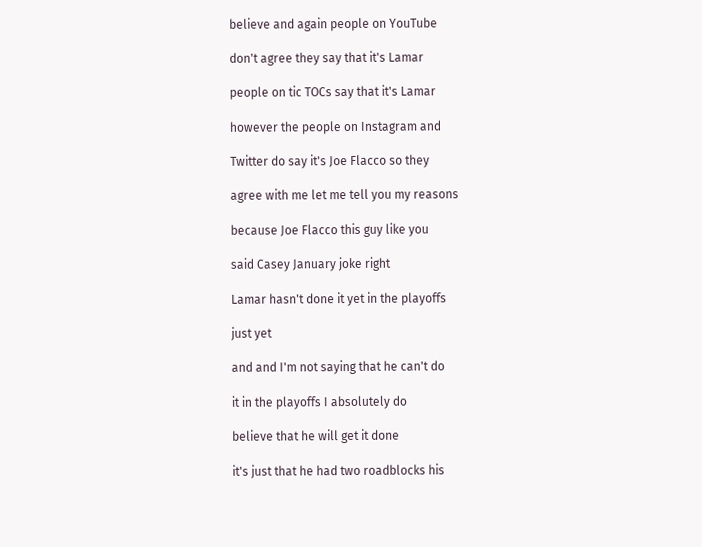believe and again people on YouTube

don't agree they say that it's Lamar

people on tic TOCs say that it's Lamar

however the people on Instagram and

Twitter do say it's Joe Flacco so they

agree with me let me tell you my reasons

because Joe Flacco this guy like you

said Casey January joke right

Lamar hasn't done it yet in the playoffs

just yet

and and I'm not saying that he can't do

it in the playoffs I absolutely do

believe that he will get it done

it's just that he had two roadblocks his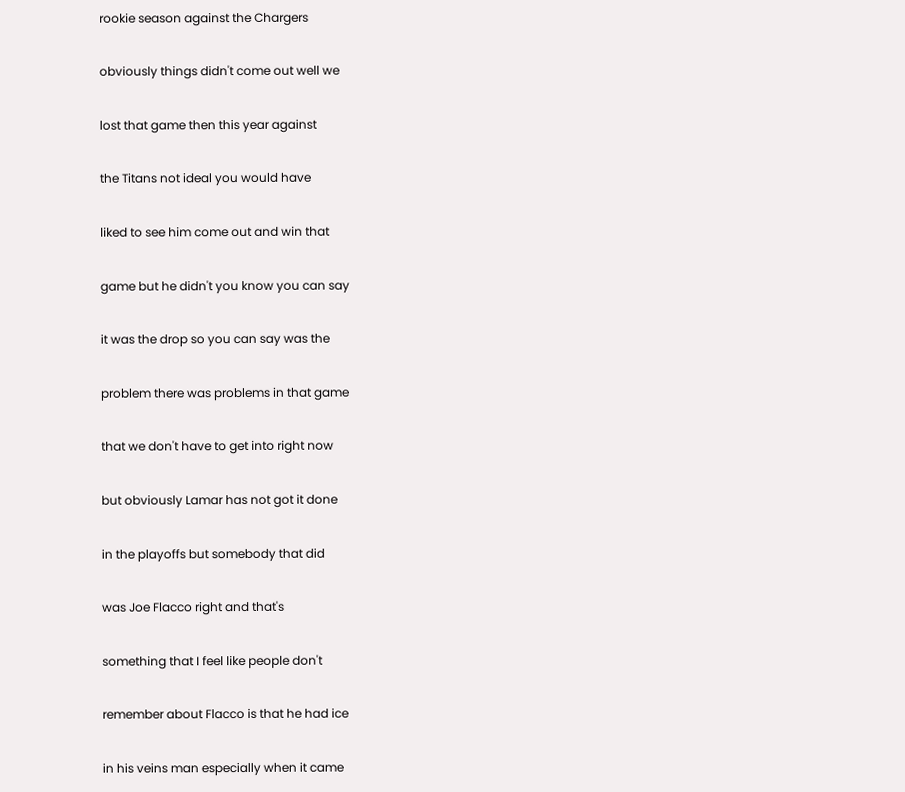rookie season against the Chargers

obviously things didn't come out well we

lost that game then this year against

the Titans not ideal you would have

liked to see him come out and win that

game but he didn't you know you can say

it was the drop so you can say was the

problem there was problems in that game

that we don't have to get into right now

but obviously Lamar has not got it done

in the playoffs but somebody that did

was Joe Flacco right and that's

something that I feel like people don't

remember about Flacco is that he had ice

in his veins man especially when it came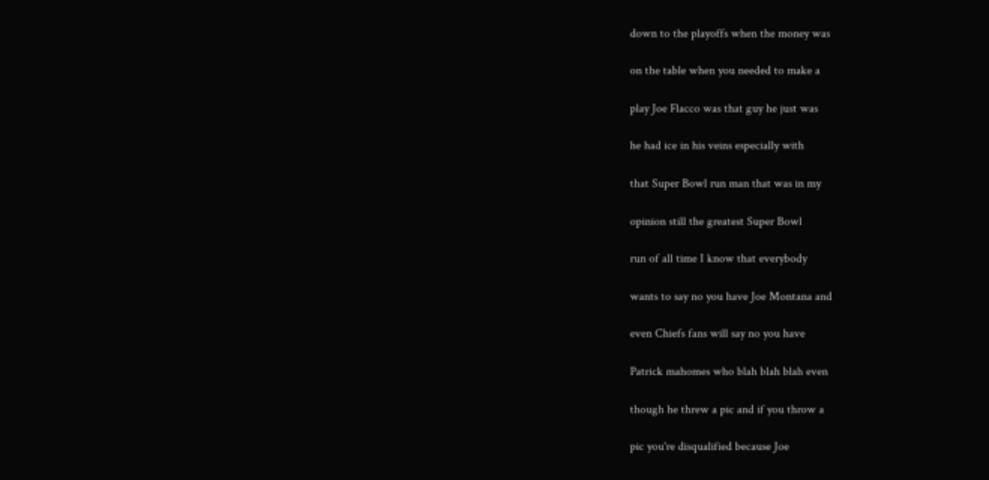down to the playoffs when the money was

on the table when you needed to make a

play Joe Flacco was that guy he just was

he had ice in his veins especially with

that Super Bowl run man that was in my

opinion still the greatest Super Bowl

run of all time I know that everybody

wants to say no you have Joe Montana and

even Chiefs fans will say no you have

Patrick mahomes who blah blah blah even

though he threw a pic and if you throw a

pic you're disqualified because Joe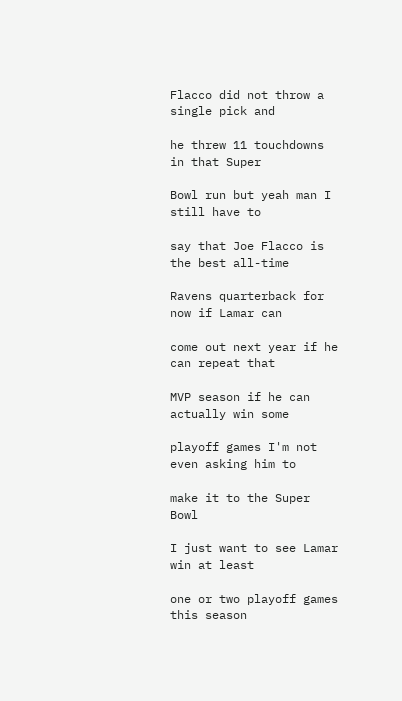Flacco did not throw a single pick and

he threw 11 touchdowns in that Super

Bowl run but yeah man I still have to

say that Joe Flacco is the best all-time

Ravens quarterback for now if Lamar can

come out next year if he can repeat that

MVP season if he can actually win some

playoff games I'm not even asking him to

make it to the Super Bowl

I just want to see Lamar win at least

one or two playoff games this season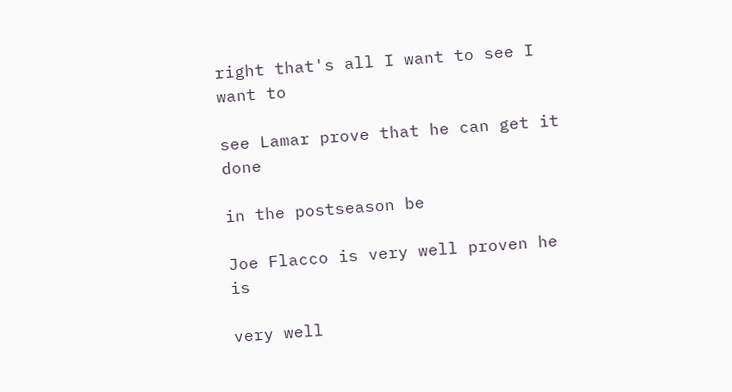right that's all I want to see I want to

see Lamar prove that he can get it done

in the postseason be

Joe Flacco is very well proven he is

very well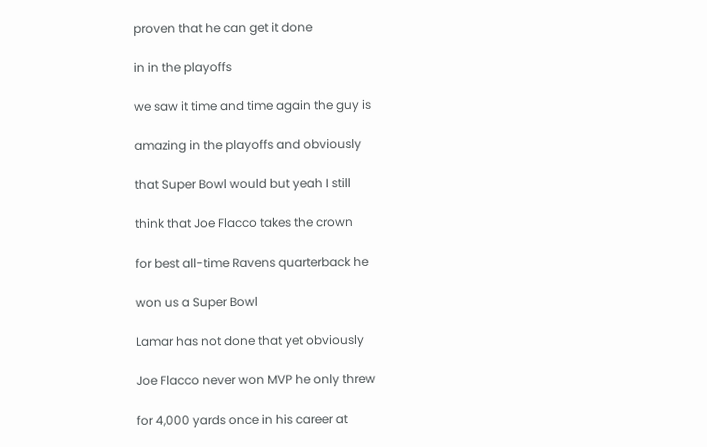proven that he can get it done

in in the playoffs

we saw it time and time again the guy is

amazing in the playoffs and obviously

that Super Bowl would but yeah I still

think that Joe Flacco takes the crown

for best all-time Ravens quarterback he

won us a Super Bowl

Lamar has not done that yet obviously

Joe Flacco never won MVP he only threw

for 4,000 yards once in his career at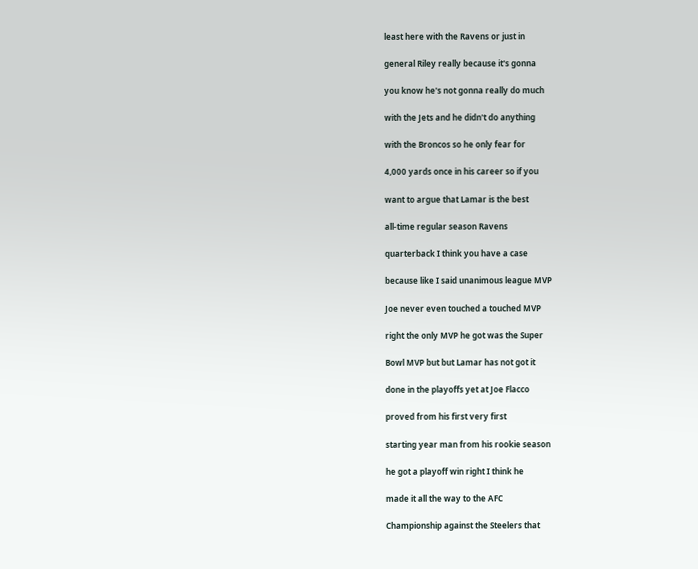least here with the Ravens or just in

general Riley really because it's gonna

you know he's not gonna really do much

with the Jets and he didn't do anything

with the Broncos so he only fear for

4,000 yards once in his career so if you

want to argue that Lamar is the best

all-time regular season Ravens

quarterback I think you have a case

because like I said unanimous league MVP

Joe never even touched a touched MVP

right the only MVP he got was the Super

Bowl MVP but but Lamar has not got it

done in the playoffs yet at Joe Flacco

proved from his first very first

starting year man from his rookie season

he got a playoff win right I think he

made it all the way to the AFC

Championship against the Steelers that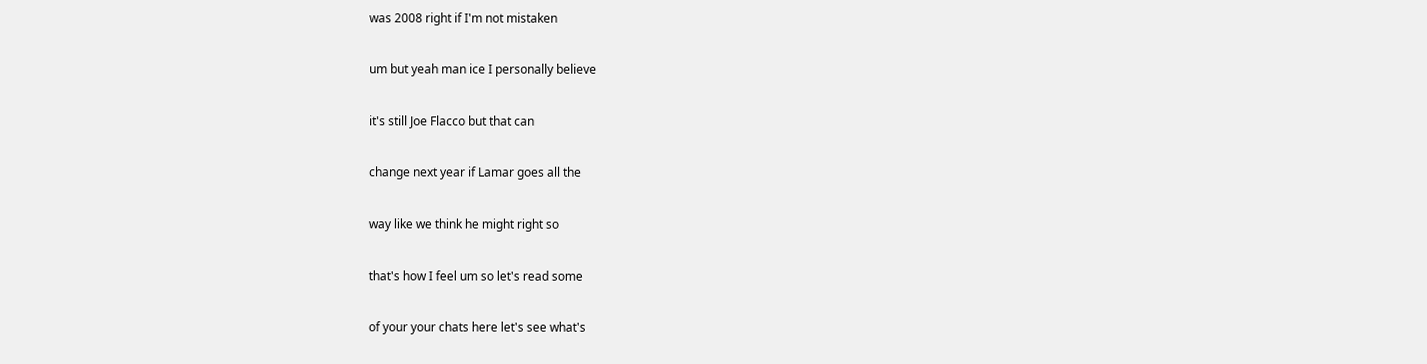was 2008 right if I'm not mistaken

um but yeah man ice I personally believe

it's still Joe Flacco but that can

change next year if Lamar goes all the

way like we think he might right so

that's how I feel um so let's read some

of your your chats here let's see what's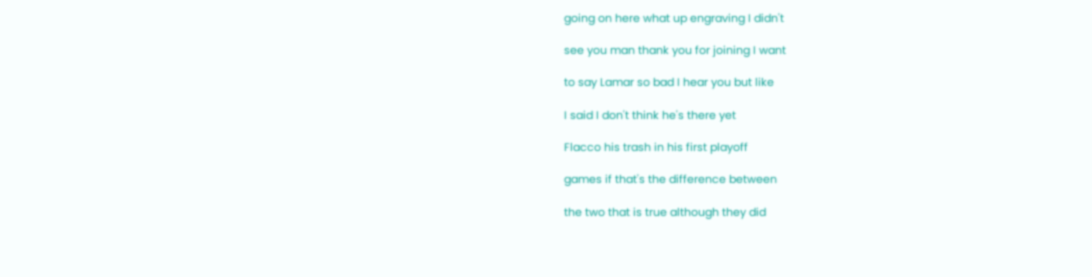going on here what up engraving I didn't

see you man thank you for joining I want

to say Lamar so bad I hear you but like

I said I don't think he's there yet

Flacco his trash in his first playoff

games if that's the difference between

the two that is true although they did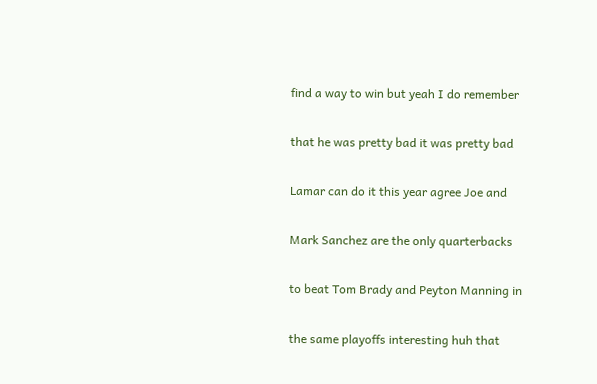find a way to win but yeah I do remember

that he was pretty bad it was pretty bad

Lamar can do it this year agree Joe and

Mark Sanchez are the only quarterbacks

to beat Tom Brady and Peyton Manning in

the same playoffs interesting huh that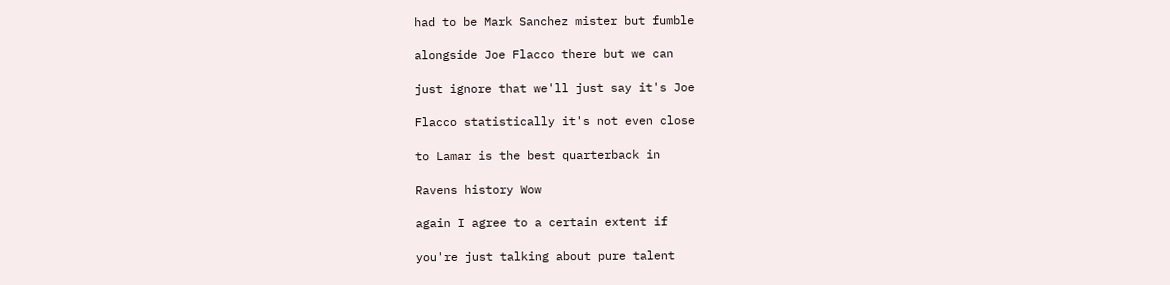had to be Mark Sanchez mister but fumble

alongside Joe Flacco there but we can

just ignore that we'll just say it's Joe

Flacco statistically it's not even close

to Lamar is the best quarterback in

Ravens history Wow

again I agree to a certain extent if

you're just talking about pure talent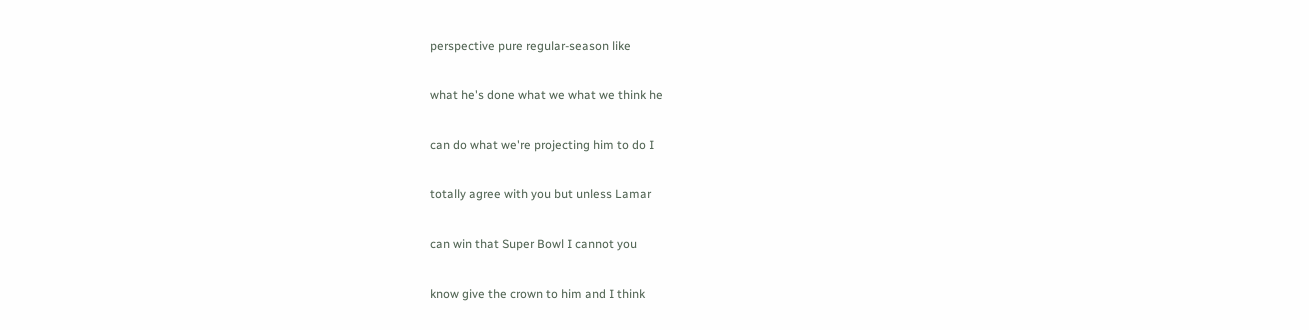perspective pure regular-season like

what he's done what we what we think he

can do what we're projecting him to do I

totally agree with you but unless Lamar

can win that Super Bowl I cannot you

know give the crown to him and I think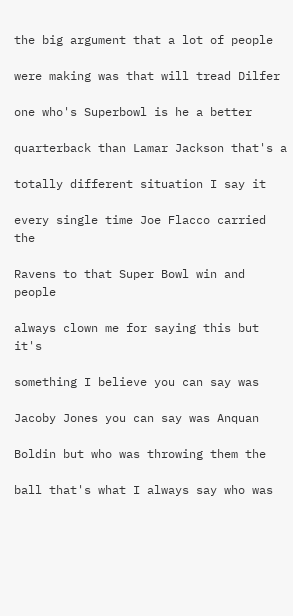the big argument that a lot of people

were making was that will tread Dilfer

one who's Superbowl is he a better

quarterback than Lamar Jackson that's a

totally different situation I say it

every single time Joe Flacco carried the

Ravens to that Super Bowl win and people

always clown me for saying this but it's

something I believe you can say was

Jacoby Jones you can say was Anquan

Boldin but who was throwing them the

ball that's what I always say who was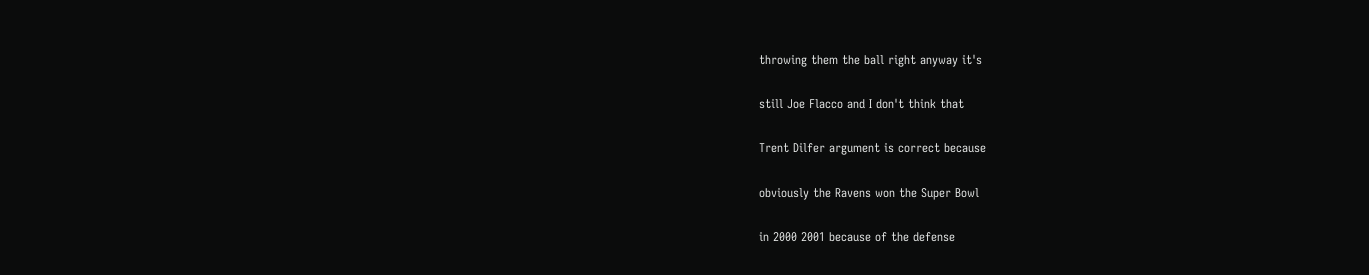throwing them the ball right anyway it's

still Joe Flacco and I don't think that

Trent Dilfer argument is correct because

obviously the Ravens won the Super Bowl

in 2000 2001 because of the defense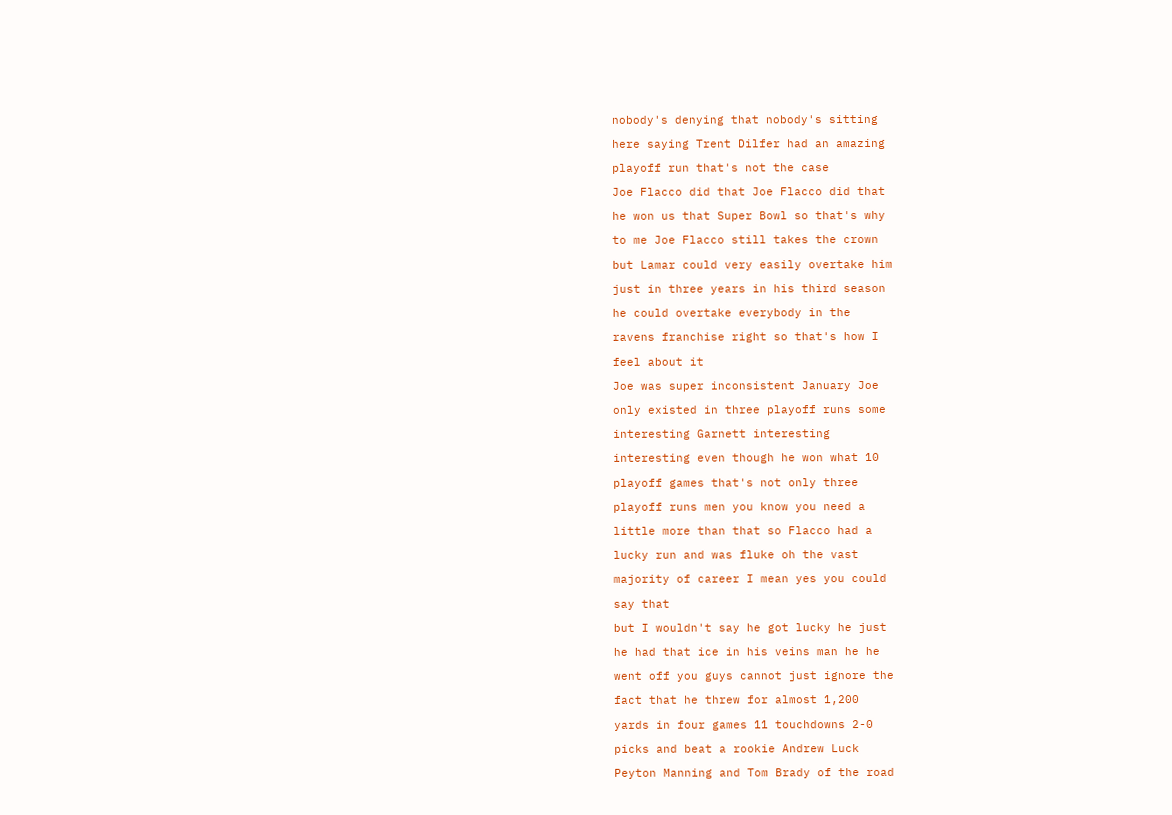nobody's denying that nobody's sitting

here saying Trent Dilfer had an amazing

playoff run that's not the case

Joe Flacco did that Joe Flacco did that

he won us that Super Bowl so that's why

to me Joe Flacco still takes the crown

but Lamar could very easily overtake him

just in three years in his third season

he could overtake everybody in the

ravens franchise right so that's how I

feel about it

Joe was super inconsistent January Joe

only existed in three playoff runs some

interesting Garnett interesting

interesting even though he won what 10

playoff games that's not only three

playoff runs men you know you need a

little more than that so Flacco had a

lucky run and was fluke oh the vast

majority of career I mean yes you could

say that

but I wouldn't say he got lucky he just

he had that ice in his veins man he he

went off you guys cannot just ignore the

fact that he threw for almost 1,200

yards in four games 11 touchdowns 2-0

picks and beat a rookie Andrew Luck

Peyton Manning and Tom Brady of the road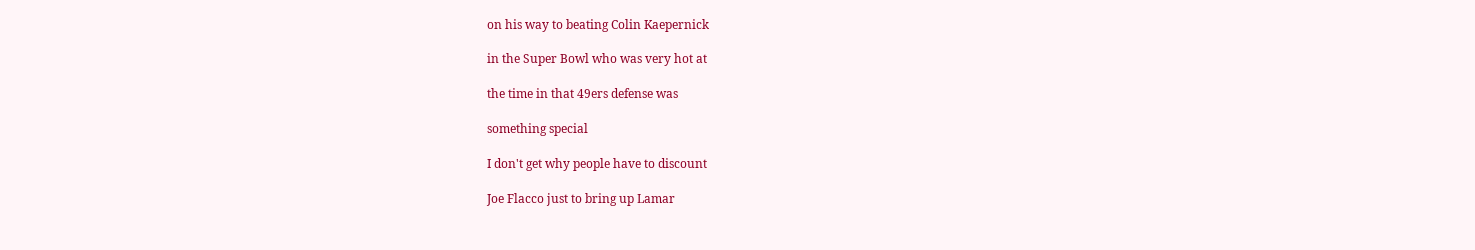on his way to beating Colin Kaepernick

in the Super Bowl who was very hot at

the time in that 49ers defense was

something special

I don't get why people have to discount

Joe Flacco just to bring up Lamar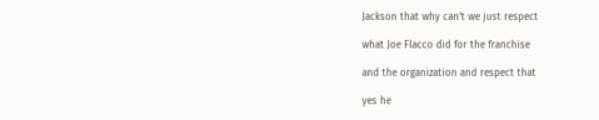Jackson that why can't we just respect

what Joe Flacco did for the franchise

and the organization and respect that

yes he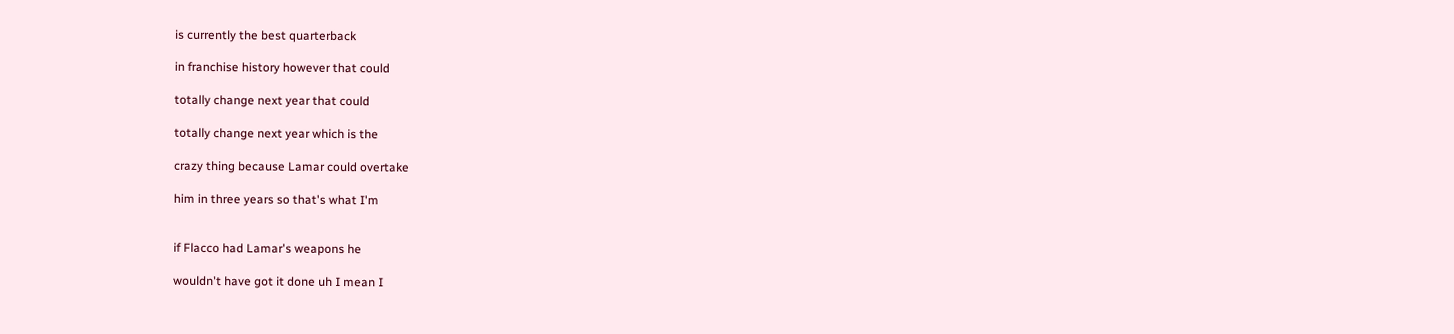is currently the best quarterback

in franchise history however that could

totally change next year that could

totally change next year which is the

crazy thing because Lamar could overtake

him in three years so that's what I'm


if Flacco had Lamar's weapons he

wouldn't have got it done uh I mean I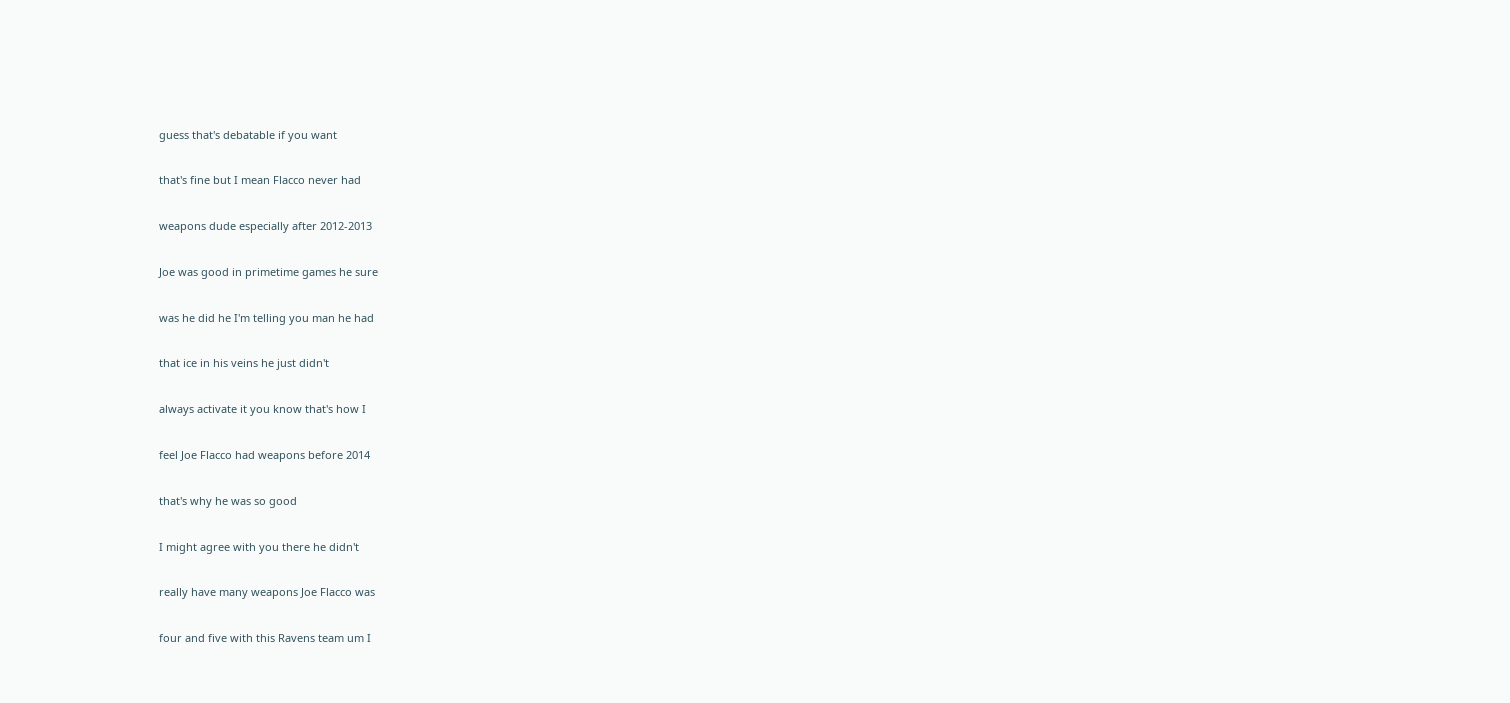guess that's debatable if you want

that's fine but I mean Flacco never had

weapons dude especially after 2012-2013

Joe was good in primetime games he sure

was he did he I'm telling you man he had

that ice in his veins he just didn't

always activate it you know that's how I

feel Joe Flacco had weapons before 2014

that's why he was so good

I might agree with you there he didn't

really have many weapons Joe Flacco was

four and five with this Ravens team um I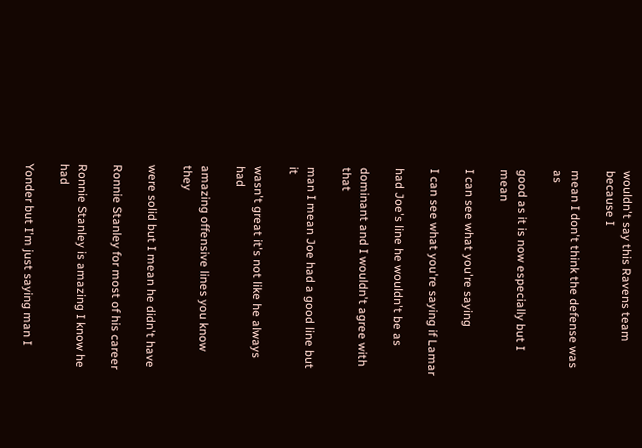wouldn't say this Ravens team because I

mean I don't think the defense was as

good as it is now especially but I mean

I can see what you're saying

I can see what you're saying if Lamar

had Joe's line he wouldn't be as

dominant and I wouldn't agree with that

man I mean Joe had a good line but it

wasn't great it's not like he always had

amazing offensive lines you know they

were solid but I mean he didn't have

Ronnie Stanley for most of his career

Ronnie Stanley is amazing I know he had

Yonder but I'm just saying man I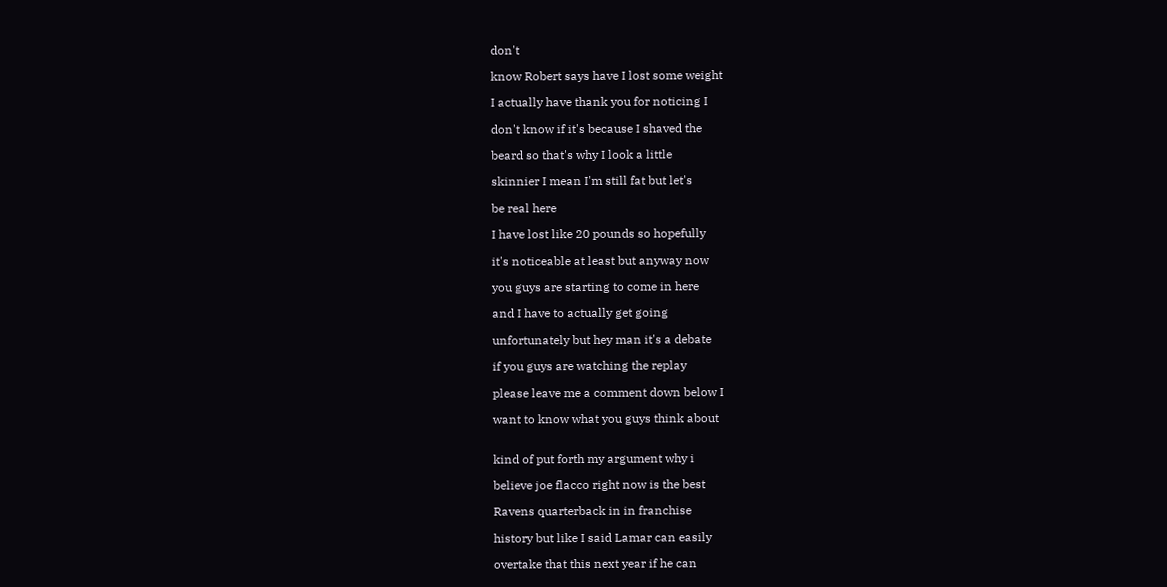don't

know Robert says have I lost some weight

I actually have thank you for noticing I

don't know if it's because I shaved the

beard so that's why I look a little

skinnier I mean I'm still fat but let's

be real here

I have lost like 20 pounds so hopefully

it's noticeable at least but anyway now

you guys are starting to come in here

and I have to actually get going

unfortunately but hey man it's a debate

if you guys are watching the replay

please leave me a comment down below I

want to know what you guys think about


kind of put forth my argument why i

believe joe flacco right now is the best

Ravens quarterback in in franchise

history but like I said Lamar can easily

overtake that this next year if he can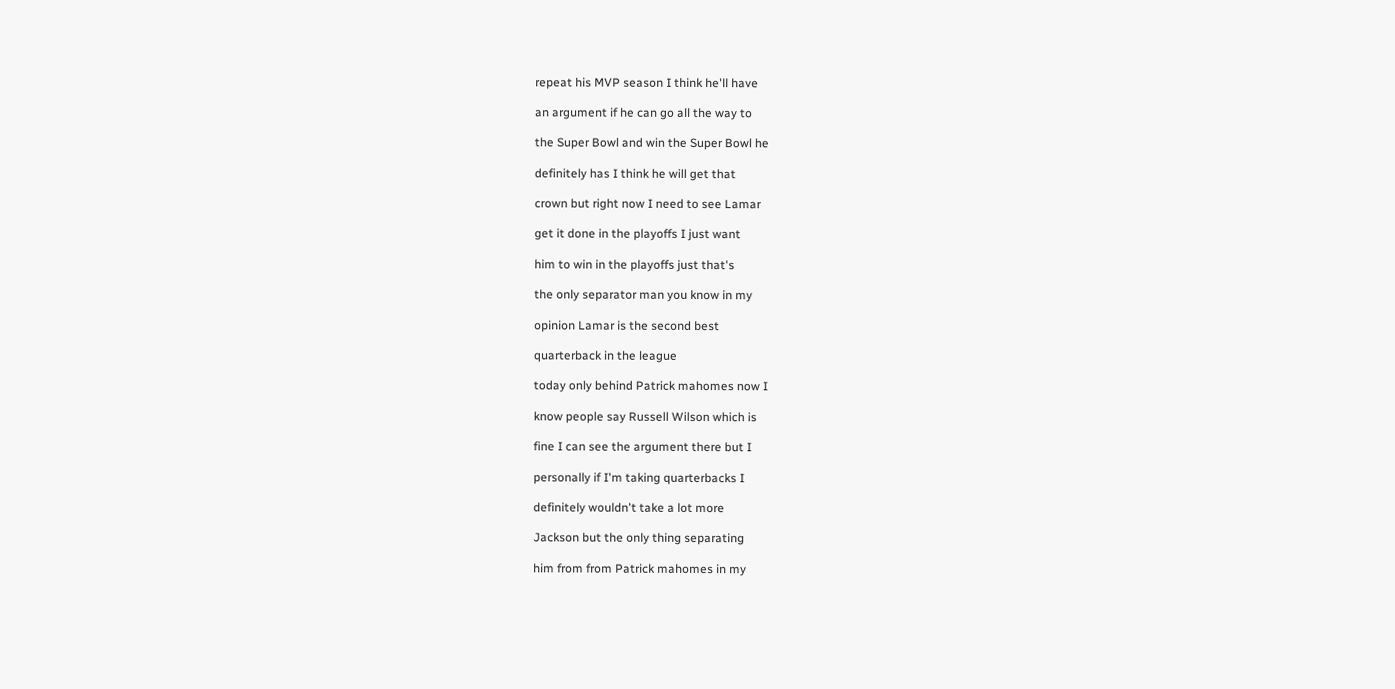repeat his MVP season I think he'll have

an argument if he can go all the way to

the Super Bowl and win the Super Bowl he

definitely has I think he will get that

crown but right now I need to see Lamar

get it done in the playoffs I just want

him to win in the playoffs just that's

the only separator man you know in my

opinion Lamar is the second best

quarterback in the league

today only behind Patrick mahomes now I

know people say Russell Wilson which is

fine I can see the argument there but I

personally if I'm taking quarterbacks I

definitely wouldn't take a lot more

Jackson but the only thing separating

him from from Patrick mahomes in my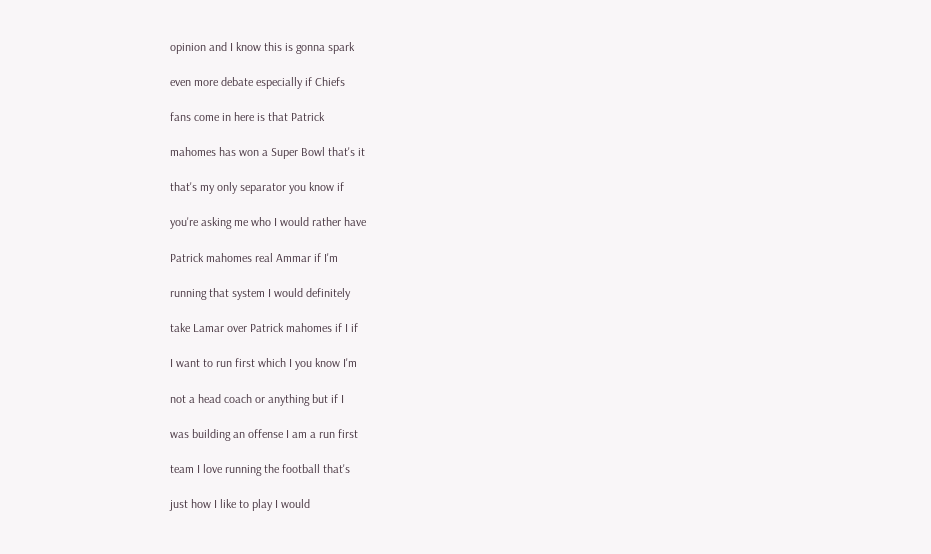opinion and I know this is gonna spark

even more debate especially if Chiefs

fans come in here is that Patrick

mahomes has won a Super Bowl that's it

that's my only separator you know if

you're asking me who I would rather have

Patrick mahomes real Ammar if I'm

running that system I would definitely

take Lamar over Patrick mahomes if I if

I want to run first which I you know I'm

not a head coach or anything but if I

was building an offense I am a run first

team I love running the football that's

just how I like to play I would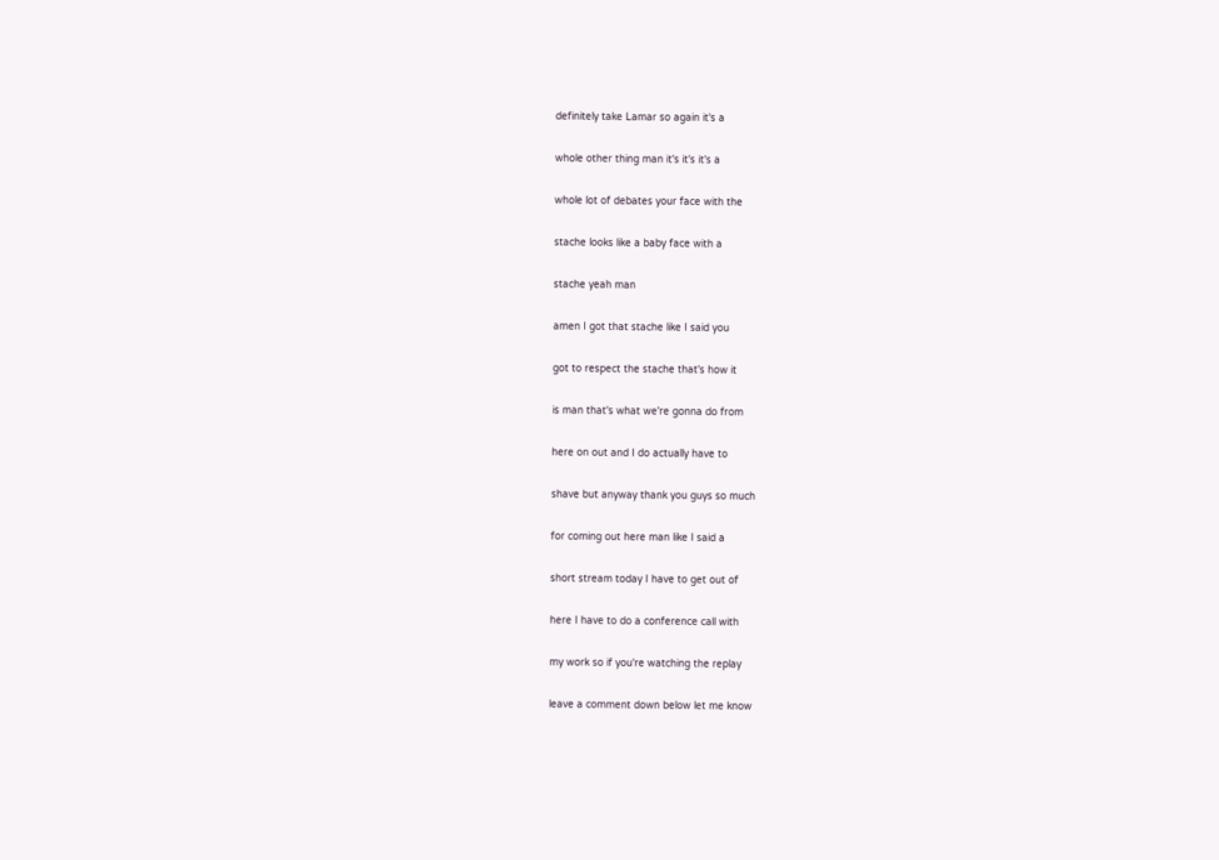definitely take Lamar so again it's a

whole other thing man it's it's it's a

whole lot of debates your face with the

stache looks like a baby face with a

stache yeah man

amen I got that stache like I said you

got to respect the stache that's how it

is man that's what we're gonna do from

here on out and I do actually have to

shave but anyway thank you guys so much

for coming out here man like I said a

short stream today I have to get out of

here I have to do a conference call with

my work so if you're watching the replay

leave a comment down below let me know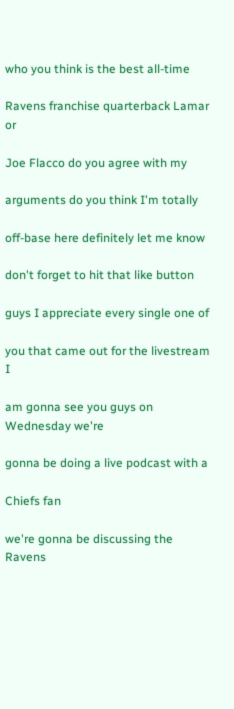who you think is the best all-time

Ravens franchise quarterback Lamar or

Joe Flacco do you agree with my

arguments do you think I'm totally

off-base here definitely let me know

don't forget to hit that like button

guys I appreciate every single one of

you that came out for the livestream I

am gonna see you guys on Wednesday we're

gonna be doing a live podcast with a

Chiefs fan

we're gonna be discussing the Ravens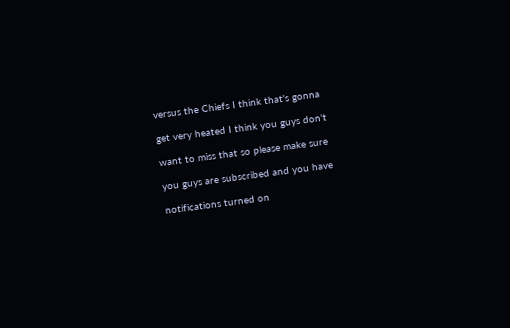versus the Chiefs I think that's gonna

get very heated I think you guys don't

want to miss that so please make sure

you guys are subscribed and you have

notifications turned on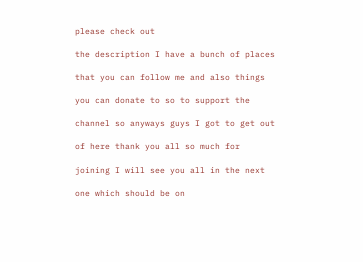please check out

the description I have a bunch of places

that you can follow me and also things

you can donate to so to support the

channel so anyways guys I got to get out

of here thank you all so much for

joining I will see you all in the next

one which should be on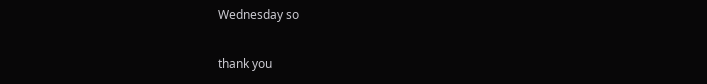Wednesday so

thank you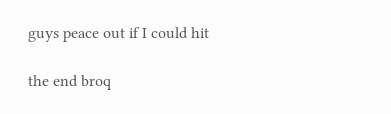guys peace out if I could hit

the end broq